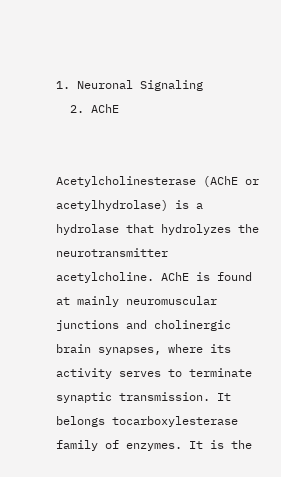1. Neuronal Signaling
  2. AChE


Acetylcholinesterase (AChE or acetylhydrolase) is a hydrolase that hydrolyzes the neurotransmitter acetylcholine. AChE is found at mainly neuromuscular junctions and cholinergic brain synapses, where its activity serves to terminate synaptic transmission. It belongs tocarboxylesterase family of enzymes. It is the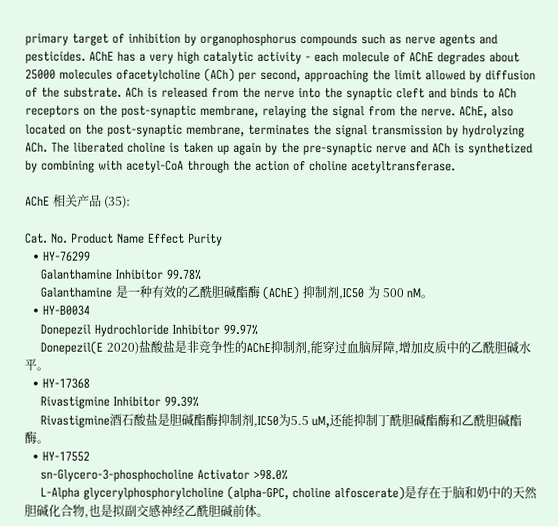primary target of inhibition by organophosphorus compounds such as nerve agents and pesticides. AChE has a very high catalytic activity - each molecule of AChE degrades about 25000 molecules ofacetylcholine (ACh) per second, approaching the limit allowed by diffusion of the substrate. ACh is released from the nerve into the synaptic cleft and binds to ACh receptors on the post-synaptic membrane, relaying the signal from the nerve. AChE, also located on the post-synaptic membrane, terminates the signal transmission by hydrolyzing ACh. The liberated choline is taken up again by the pre-synaptic nerve and ACh is synthetized by combining with acetyl-CoA through the action of choline acetyltransferase.

AChE 相关产品 (35):

Cat. No. Product Name Effect Purity
  • HY-76299
    Galanthamine Inhibitor 99.78%
    Galanthamine 是一种有效的乙酰胆碱酯酶 (AChE) 抑制剂,IC50 为 500 nM。
  • HY-B0034
    Donepezil Hydrochloride Inhibitor 99.97%
    Donepezil(E 2020)盐酸盐是非竞争性的AChE抑制剂,能穿过血脑屏障,增加皮质中的乙酰胆碱水平。
  • HY-17368
    Rivastigmine Inhibitor 99.39%
    Rivastigmine酒石酸盐是胆碱酯酶抑制剂,IC50为5.5 uM,还能抑制丁酰胆碱酯酶和乙酰胆碱酯酶。
  • HY-17552
    sn-Glycero-3-phosphocholine Activator >98.0%
    L-Alpha glycerylphosphorylcholine (alpha-GPC, choline alfoscerate)是存在于脑和奶中的天然胆碱化合物,也是拟副交感神经乙酰胆碱前体。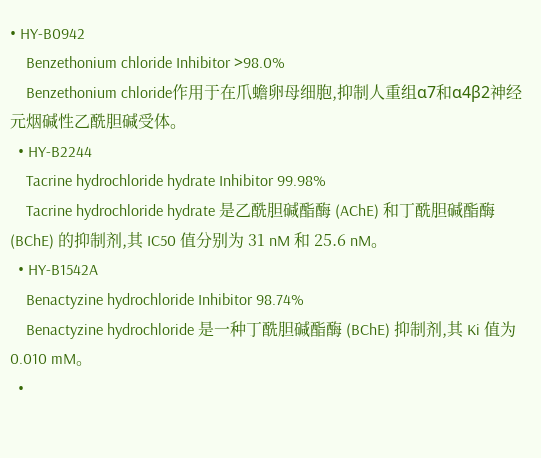• HY-B0942
    Benzethonium chloride Inhibitor >98.0%
    Benzethonium chloride作用于在爪蟾卵母细胞,抑制人重组α7和α4β2神经元烟碱性乙酰胆碱受体。
  • HY-B2244
    Tacrine hydrochloride hydrate Inhibitor 99.98%
    Tacrine hydrochloride hydrate 是乙酰胆碱酯酶 (AChE) 和丁酰胆碱酯酶 (BChE) 的抑制剂,其 IC50 值分别为 31 nM 和 25.6 nM。
  • HY-B1542A
    Benactyzine hydrochloride Inhibitor 98.74%
    Benactyzine hydrochloride 是一种丁酰胆碱酯酶 (BChE) 抑制剂,其 Ki 值为 0.010 mM。
  •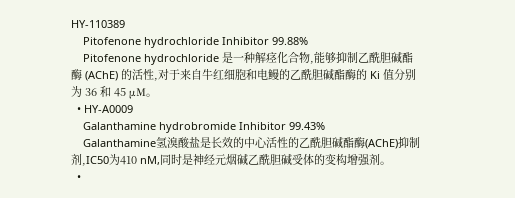HY-110389
    Pitofenone hydrochloride Inhibitor 99.88%
    Pitofenone hydrochloride 是一种解痉化合物,能够抑制乙酰胆碱酯酶 (AChE) 的活性,对于来自牛红细胞和电鳗的乙酰胆碱酯酶的 Ki 值分别为 36 和 45 μM。
  • HY-A0009
    Galanthamine hydrobromide Inhibitor 99.43%
    Galanthamine氢溴酸盐是长效的中心活性的乙酰胆碱酯酶(AChE)抑制剂,IC50为410 nM,同时是神经元烟碱乙酰胆碱受体的变构增强剂。
  •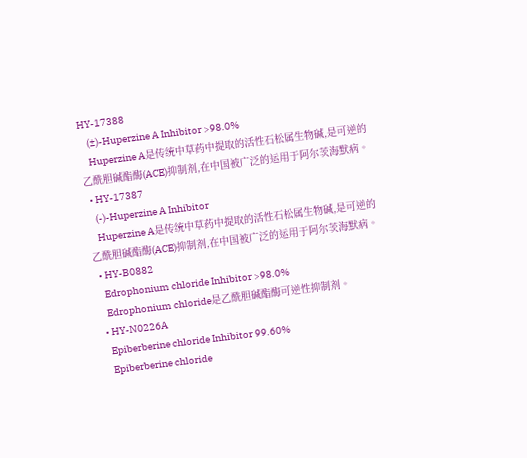HY-17388
    (±)-Huperzine A Inhibitor >98.0%
    Huperzine A是传统中草药中提取的活性石松属生物碱,是可逆的乙酰胆碱酯酶(ACE)抑制剂,在中国被广泛的运用于阿尔茨海默病。
  • HY-17387
    (-)-Huperzine A Inhibitor
    Huperzine A是传统中草药中提取的活性石松属生物碱,是可逆的乙酰胆碱酯酶(ACE)抑制剂,在中国被广泛的运用于阿尔茨海默病。
  • HY-B0882
    Edrophonium chloride Inhibitor >98.0%
    Edrophonium chloride是乙酰胆碱酯酶可逆性抑制剂。
  • HY-N0226A
    Epiberberine chloride Inhibitor 99.60%
    Epiberberine chloride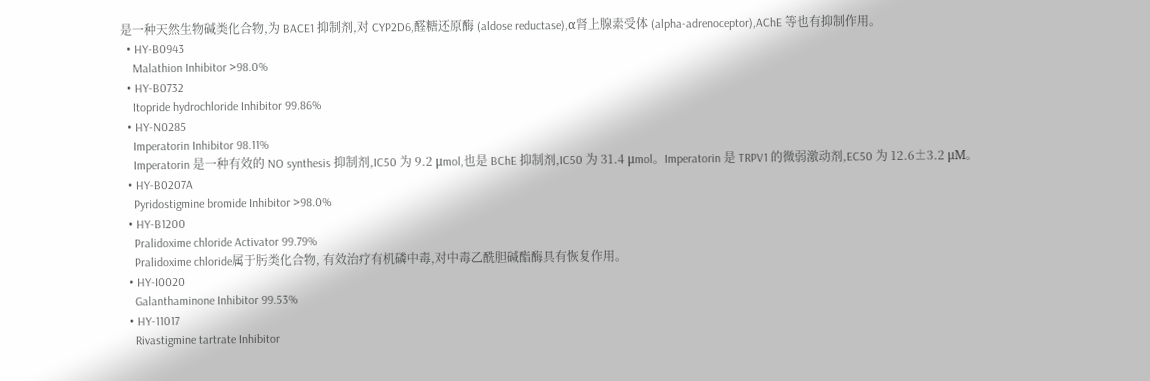是一种天然生物碱类化合物,为 BACE1 抑制剂,对 CYP2D6,醛糖还原酶 (aldose reductase),α肾上腺素受体 (alpha-adrenoceptor),AChE 等也有抑制作用。
  • HY-B0943
    Malathion Inhibitor >98.0%
  • HY-B0732
    Itopride hydrochloride Inhibitor 99.86%
  • HY-N0285
    Imperatorin Inhibitor 98.11%
    Imperatorin 是一种有效的 NO synthesis 抑制剂,IC50 为 9.2 μmol,也是 BChE 抑制剂,IC50 为 31.4 μmol。Imperatorin 是 TRPV1 的微弱激动剂,EC50 为 12.6±3.2 μM。
  • HY-B0207A
    Pyridostigmine bromide Inhibitor >98.0%
  • HY-B1200
    Pralidoxime chloride Activator 99.79%
    Pralidoxime chloride属于肟类化合物, 有效治疗有机磷中毒,对中毒乙酰胆碱酯酶具有恢复作用。
  • HY-I0020
    Galanthaminone Inhibitor 99.53%
  • HY-11017
    Rivastigmine tartrate Inhibitor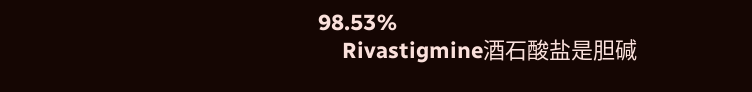98.53%
    Rivastigmine酒石酸盐是胆碱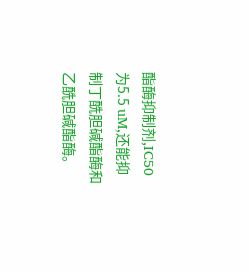酯酶抑制剂,IC50为5.5 uM,还能抑制丁酰胆碱酯酶和乙酰胆碱酯酶。